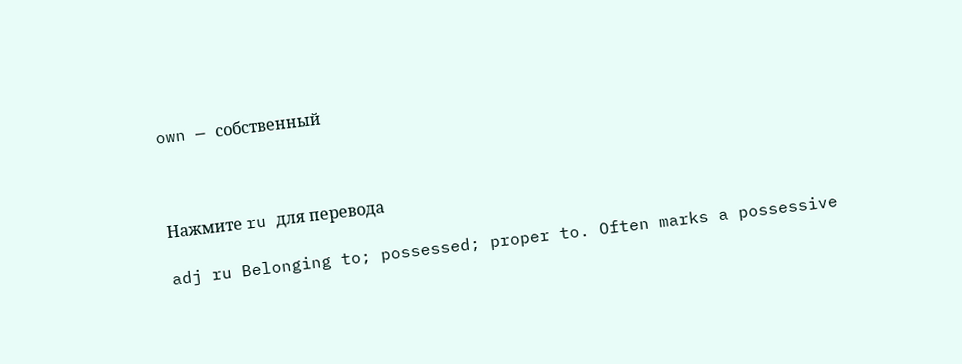own — собственный



Нажмите ru для перевода

adj ru Belonging to; possessed; proper to. Often marks a possessive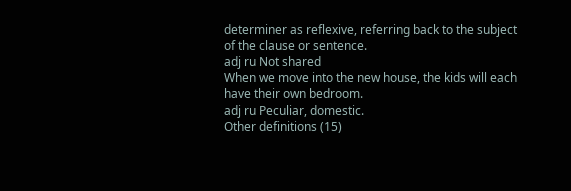determiner as reflexive, referring back to the subject of the clause or sentence.
adj ru Not shared
When we move into the new house, the kids will each have their own bedroom.
adj ru Peculiar, domestic.
Other definitions (15)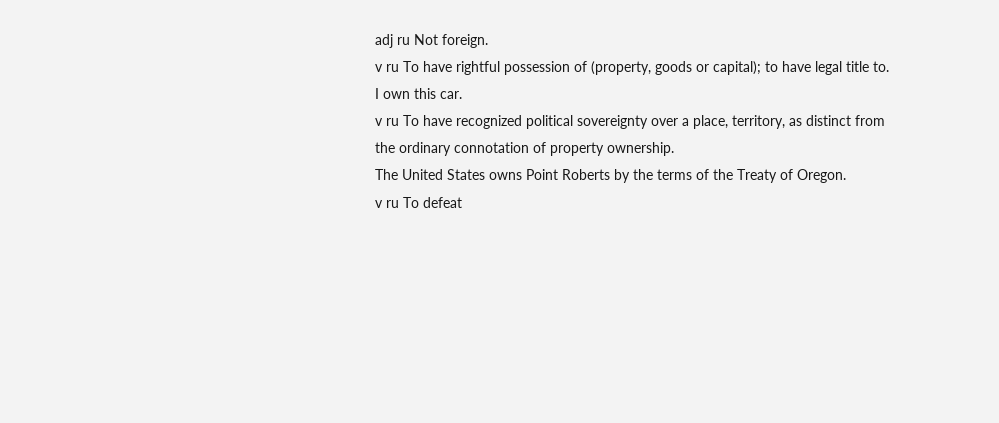adj ru Not foreign.
v ru To have rightful possession of (property, goods or capital); to have legal title to.
I own this car.
v ru To have recognized political sovereignty over a place, territory, as distinct from the ordinary connotation of property ownership.
The United States owns Point Roberts by the terms of the Treaty of Oregon.
v ru To defeat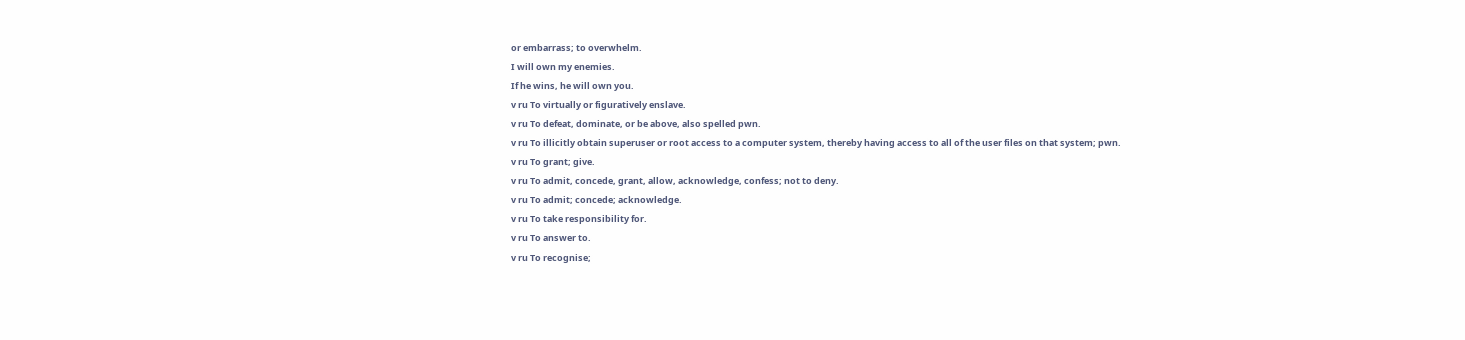or embarrass; to overwhelm.
I will own my enemies.
If he wins, he will own you.
v ru To virtually or figuratively enslave.
v ru To defeat, dominate, or be above, also spelled pwn.
v ru To illicitly obtain superuser or root access to a computer system, thereby having access to all of the user files on that system; pwn.
v ru To grant; give.
v ru To admit, concede, grant, allow, acknowledge, confess; not to deny.
v ru To admit; concede; acknowledge.
v ru To take responsibility for.
v ru To answer to.
v ru To recognise;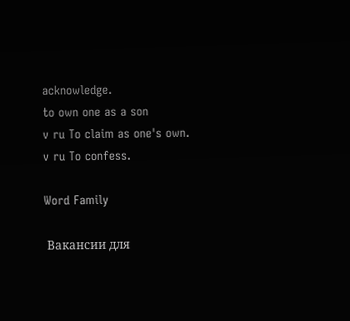acknowledge.
to own one as a son
v ru To claim as one's own.
v ru To confess.

Word Family

 Вакансии для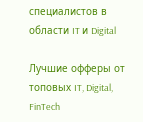специалистов в области IT и Digital

Лучшие офферы от топовых IT, Digital, FinTech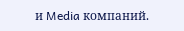и Media компаний.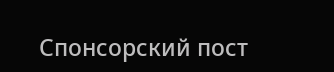Спонсорский пост